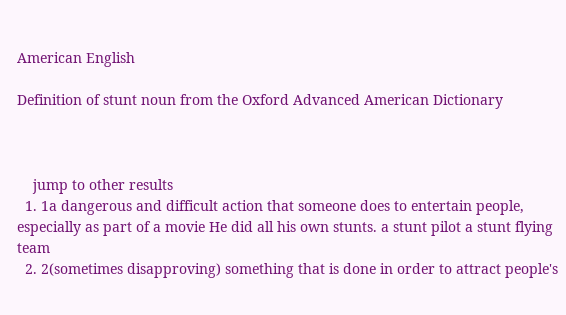American English

Definition of stunt noun from the Oxford Advanced American Dictionary



    jump to other results
  1. 1a dangerous and difficult action that someone does to entertain people, especially as part of a movie He did all his own stunts. a stunt pilot a stunt flying team
  2. 2(sometimes disapproving) something that is done in order to attract people's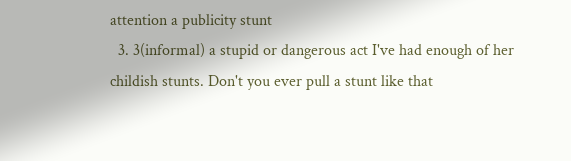attention a publicity stunt
  3. 3(informal) a stupid or dangerous act I've had enough of her childish stunts. Don't you ever pull a stunt like that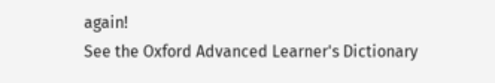again!
See the Oxford Advanced Learner's Dictionary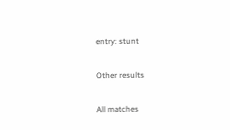entry: stunt

Other results

All matches